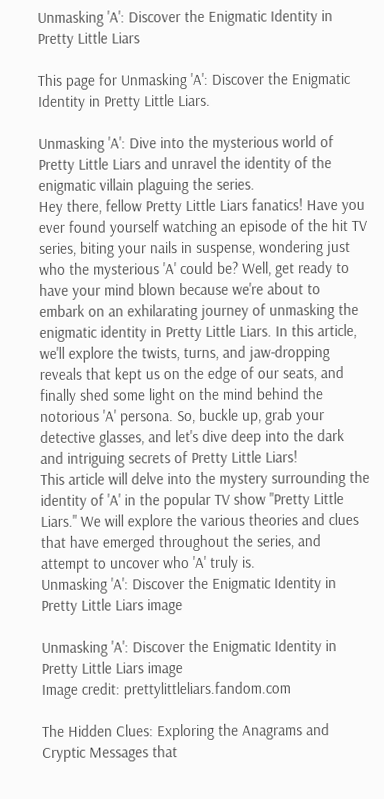Unmasking 'A': Discover the Enigmatic Identity in Pretty Little Liars

This page for Unmasking 'A': Discover the Enigmatic Identity in Pretty Little Liars.

Unmasking 'A': Dive into the mysterious world of Pretty Little Liars and unravel the identity of the enigmatic villain plaguing the series.
Hey there, fellow Pretty Little Liars fanatics! Have you ever found yourself watching an episode of the hit TV series, biting your nails in suspense, wondering just who the mysterious 'A' could be? Well, get ready to have your mind blown because we're about to embark on an exhilarating journey of unmasking the enigmatic identity in Pretty Little Liars. In this article, we'll explore the twists, turns, and jaw-dropping reveals that kept us on the edge of our seats, and finally shed some light on the mind behind the notorious 'A' persona. So, buckle up, grab your detective glasses, and let's dive deep into the dark and intriguing secrets of Pretty Little Liars!
This article will delve into the mystery surrounding the identity of 'A' in the popular TV show "Pretty Little Liars." We will explore the various theories and clues that have emerged throughout the series, and attempt to uncover who 'A' truly is.
Unmasking 'A': Discover the Enigmatic Identity in Pretty Little Liars image

Unmasking 'A': Discover the Enigmatic Identity in Pretty Little Liars image
Image credit: prettylittleliars.fandom.com

The Hidden Clues: Exploring the Anagrams and Cryptic Messages that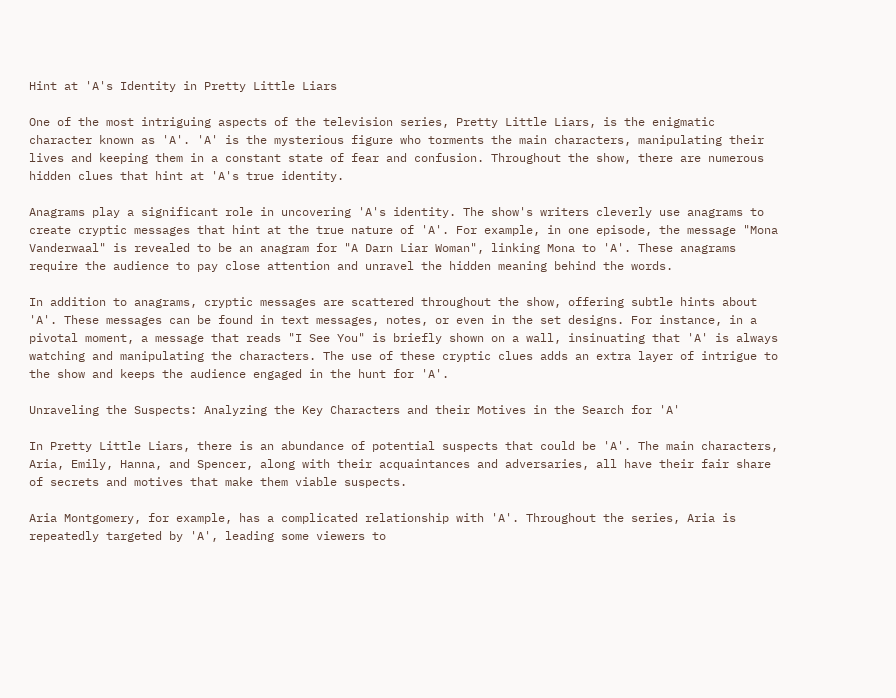Hint at 'A's Identity in Pretty Little Liars

One of the most intriguing aspects of the television series, Pretty Little Liars, is the enigmatic character known as 'A'. 'A' is the mysterious figure who torments the main characters, manipulating their lives and keeping them in a constant state of fear and confusion. Throughout the show, there are numerous hidden clues that hint at 'A's true identity.

Anagrams play a significant role in uncovering 'A's identity. The show's writers cleverly use anagrams to create cryptic messages that hint at the true nature of 'A'. For example, in one episode, the message "Mona Vanderwaal" is revealed to be an anagram for "A Darn Liar Woman", linking Mona to 'A'. These anagrams require the audience to pay close attention and unravel the hidden meaning behind the words.

In addition to anagrams, cryptic messages are scattered throughout the show, offering subtle hints about 'A'. These messages can be found in text messages, notes, or even in the set designs. For instance, in a pivotal moment, a message that reads "I See You" is briefly shown on a wall, insinuating that 'A' is always watching and manipulating the characters. The use of these cryptic clues adds an extra layer of intrigue to the show and keeps the audience engaged in the hunt for 'A'.

Unraveling the Suspects: Analyzing the Key Characters and their Motives in the Search for 'A'

In Pretty Little Liars, there is an abundance of potential suspects that could be 'A'. The main characters, Aria, Emily, Hanna, and Spencer, along with their acquaintances and adversaries, all have their fair share of secrets and motives that make them viable suspects.

Aria Montgomery, for example, has a complicated relationship with 'A'. Throughout the series, Aria is repeatedly targeted by 'A', leading some viewers to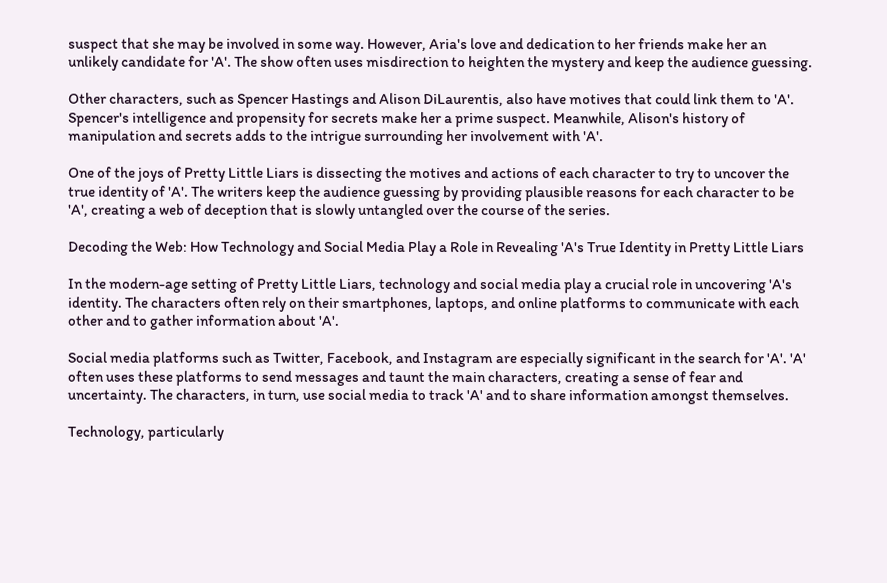suspect that she may be involved in some way. However, Aria's love and dedication to her friends make her an unlikely candidate for 'A'. The show often uses misdirection to heighten the mystery and keep the audience guessing.

Other characters, such as Spencer Hastings and Alison DiLaurentis, also have motives that could link them to 'A'. Spencer's intelligence and propensity for secrets make her a prime suspect. Meanwhile, Alison's history of manipulation and secrets adds to the intrigue surrounding her involvement with 'A'.

One of the joys of Pretty Little Liars is dissecting the motives and actions of each character to try to uncover the true identity of 'A'. The writers keep the audience guessing by providing plausible reasons for each character to be 'A', creating a web of deception that is slowly untangled over the course of the series.

Decoding the Web: How Technology and Social Media Play a Role in Revealing 'A's True Identity in Pretty Little Liars

In the modern-age setting of Pretty Little Liars, technology and social media play a crucial role in uncovering 'A's identity. The characters often rely on their smartphones, laptops, and online platforms to communicate with each other and to gather information about 'A'.

Social media platforms such as Twitter, Facebook, and Instagram are especially significant in the search for 'A'. 'A' often uses these platforms to send messages and taunt the main characters, creating a sense of fear and uncertainty. The characters, in turn, use social media to track 'A' and to share information amongst themselves.

Technology, particularly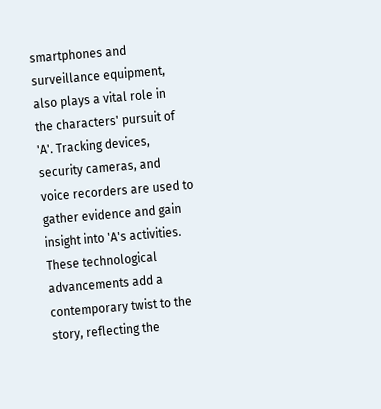smartphones and surveillance equipment, also plays a vital role in the characters' pursuit of 'A'. Tracking devices, security cameras, and voice recorders are used to gather evidence and gain insight into 'A's activities. These technological advancements add a contemporary twist to the story, reflecting the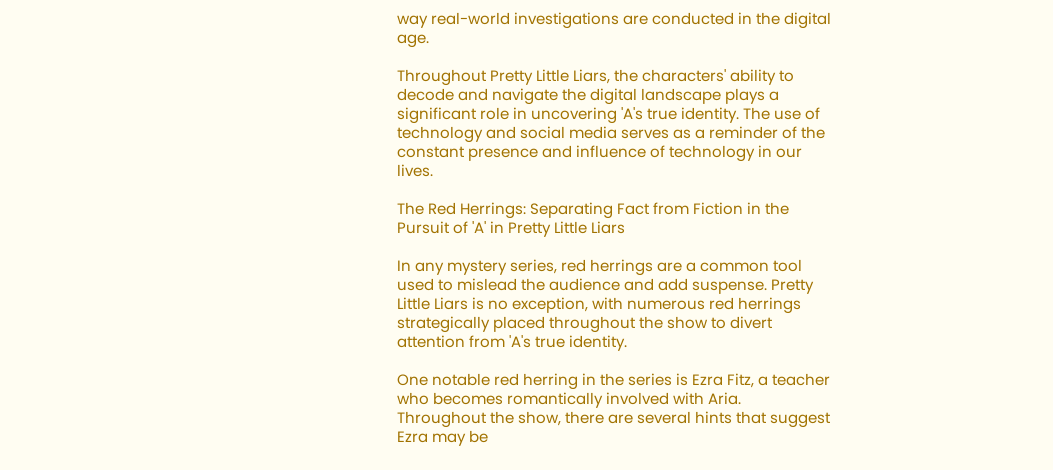way real-world investigations are conducted in the digital age.

Throughout Pretty Little Liars, the characters' ability to decode and navigate the digital landscape plays a significant role in uncovering 'A's true identity. The use of technology and social media serves as a reminder of the constant presence and influence of technology in our lives.

The Red Herrings: Separating Fact from Fiction in the Pursuit of 'A' in Pretty Little Liars

In any mystery series, red herrings are a common tool used to mislead the audience and add suspense. Pretty Little Liars is no exception, with numerous red herrings strategically placed throughout the show to divert attention from 'A's true identity.

One notable red herring in the series is Ezra Fitz, a teacher who becomes romantically involved with Aria. Throughout the show, there are several hints that suggest Ezra may be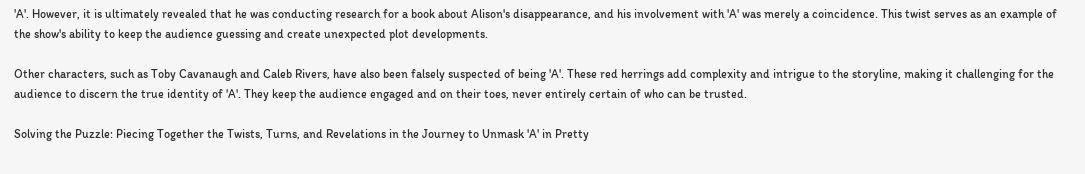'A'. However, it is ultimately revealed that he was conducting research for a book about Alison's disappearance, and his involvement with 'A' was merely a coincidence. This twist serves as an example of the show's ability to keep the audience guessing and create unexpected plot developments.

Other characters, such as Toby Cavanaugh and Caleb Rivers, have also been falsely suspected of being 'A'. These red herrings add complexity and intrigue to the storyline, making it challenging for the audience to discern the true identity of 'A'. They keep the audience engaged and on their toes, never entirely certain of who can be trusted.

Solving the Puzzle: Piecing Together the Twists, Turns, and Revelations in the Journey to Unmask 'A' in Pretty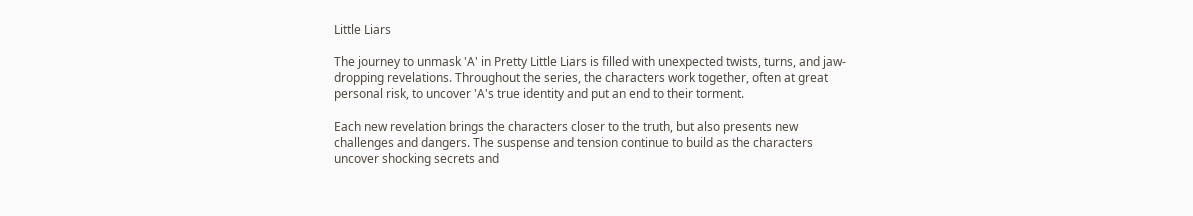Little Liars

The journey to unmask 'A' in Pretty Little Liars is filled with unexpected twists, turns, and jaw-dropping revelations. Throughout the series, the characters work together, often at great personal risk, to uncover 'A's true identity and put an end to their torment.

Each new revelation brings the characters closer to the truth, but also presents new challenges and dangers. The suspense and tension continue to build as the characters uncover shocking secrets and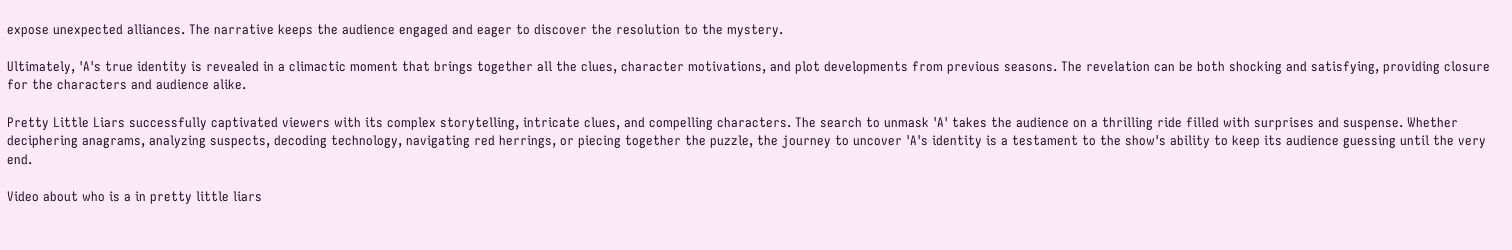expose unexpected alliances. The narrative keeps the audience engaged and eager to discover the resolution to the mystery.

Ultimately, 'A's true identity is revealed in a climactic moment that brings together all the clues, character motivations, and plot developments from previous seasons. The revelation can be both shocking and satisfying, providing closure for the characters and audience alike.

Pretty Little Liars successfully captivated viewers with its complex storytelling, intricate clues, and compelling characters. The search to unmask 'A' takes the audience on a thrilling ride filled with surprises and suspense. Whether deciphering anagrams, analyzing suspects, decoding technology, navigating red herrings, or piecing together the puzzle, the journey to uncover 'A's identity is a testament to the show's ability to keep its audience guessing until the very end.

Video about who is a in pretty little liars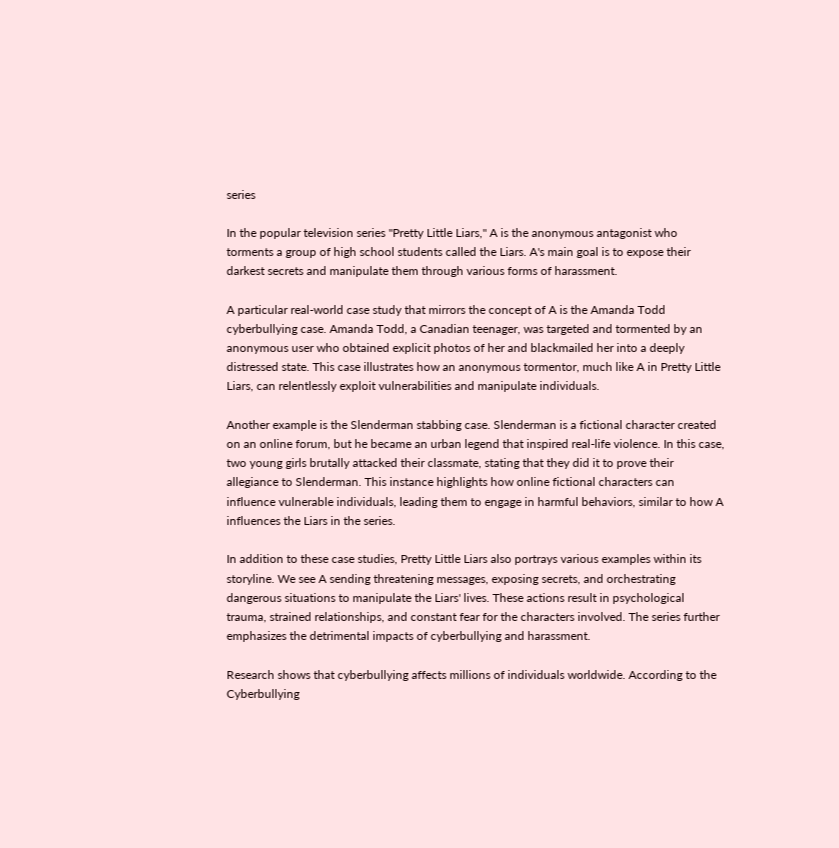series

In the popular television series "Pretty Little Liars," A is the anonymous antagonist who torments a group of high school students called the Liars. A's main goal is to expose their darkest secrets and manipulate them through various forms of harassment.

A particular real-world case study that mirrors the concept of A is the Amanda Todd cyberbullying case. Amanda Todd, a Canadian teenager, was targeted and tormented by an anonymous user who obtained explicit photos of her and blackmailed her into a deeply distressed state. This case illustrates how an anonymous tormentor, much like A in Pretty Little Liars, can relentlessly exploit vulnerabilities and manipulate individuals.

Another example is the Slenderman stabbing case. Slenderman is a fictional character created on an online forum, but he became an urban legend that inspired real-life violence. In this case, two young girls brutally attacked their classmate, stating that they did it to prove their allegiance to Slenderman. This instance highlights how online fictional characters can influence vulnerable individuals, leading them to engage in harmful behaviors, similar to how A influences the Liars in the series.

In addition to these case studies, Pretty Little Liars also portrays various examples within its storyline. We see A sending threatening messages, exposing secrets, and orchestrating dangerous situations to manipulate the Liars' lives. These actions result in psychological trauma, strained relationships, and constant fear for the characters involved. The series further emphasizes the detrimental impacts of cyberbullying and harassment.

Research shows that cyberbullying affects millions of individuals worldwide. According to the Cyberbullying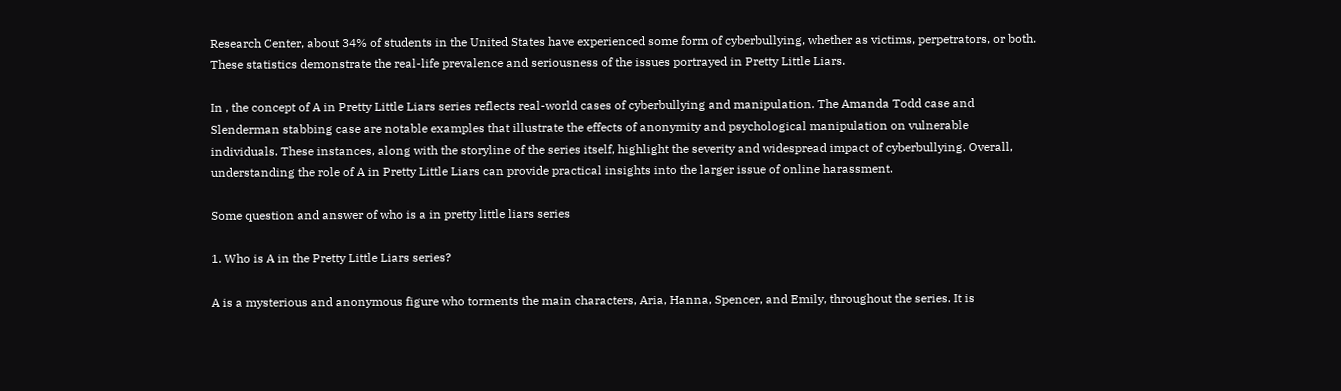Research Center, about 34% of students in the United States have experienced some form of cyberbullying, whether as victims, perpetrators, or both. These statistics demonstrate the real-life prevalence and seriousness of the issues portrayed in Pretty Little Liars.

In , the concept of A in Pretty Little Liars series reflects real-world cases of cyberbullying and manipulation. The Amanda Todd case and Slenderman stabbing case are notable examples that illustrate the effects of anonymity and psychological manipulation on vulnerable individuals. These instances, along with the storyline of the series itself, highlight the severity and widespread impact of cyberbullying. Overall, understanding the role of A in Pretty Little Liars can provide practical insights into the larger issue of online harassment.

Some question and answer of who is a in pretty little liars series

1. Who is A in the Pretty Little Liars series?

A is a mysterious and anonymous figure who torments the main characters, Aria, Hanna, Spencer, and Emily, throughout the series. It is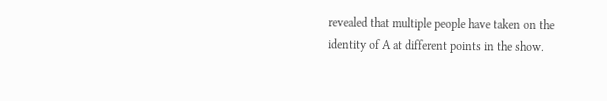revealed that multiple people have taken on the identity of A at different points in the show.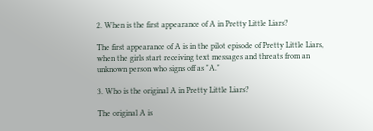2. When is the first appearance of A in Pretty Little Liars?

The first appearance of A is in the pilot episode of Pretty Little Liars, when the girls start receiving text messages and threats from an unknown person who signs off as "A."

3. Who is the original A in Pretty Little Liars?

The original A is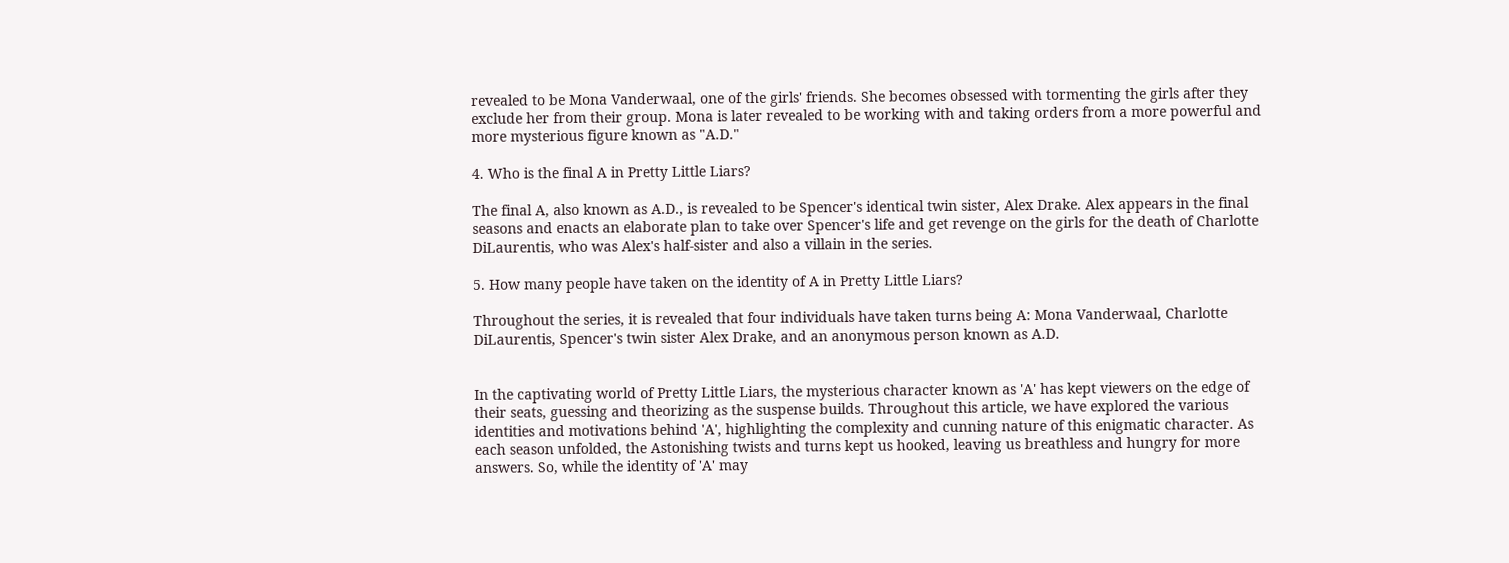revealed to be Mona Vanderwaal, one of the girls' friends. She becomes obsessed with tormenting the girls after they exclude her from their group. Mona is later revealed to be working with and taking orders from a more powerful and more mysterious figure known as "A.D."

4. Who is the final A in Pretty Little Liars?

The final A, also known as A.D., is revealed to be Spencer's identical twin sister, Alex Drake. Alex appears in the final seasons and enacts an elaborate plan to take over Spencer's life and get revenge on the girls for the death of Charlotte DiLaurentis, who was Alex's half-sister and also a villain in the series.

5. How many people have taken on the identity of A in Pretty Little Liars?

Throughout the series, it is revealed that four individuals have taken turns being A: Mona Vanderwaal, Charlotte DiLaurentis, Spencer's twin sister Alex Drake, and an anonymous person known as A.D.


In the captivating world of Pretty Little Liars, the mysterious character known as 'A' has kept viewers on the edge of their seats, guessing and theorizing as the suspense builds. Throughout this article, we have explored the various identities and motivations behind 'A', highlighting the complexity and cunning nature of this enigmatic character. As each season unfolded, the Astonishing twists and turns kept us hooked, leaving us breathless and hungry for more answers. So, while the identity of 'A' may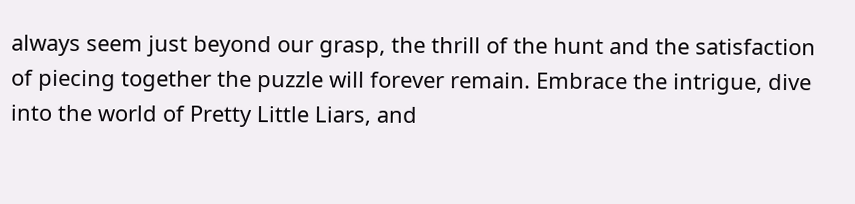always seem just beyond our grasp, the thrill of the hunt and the satisfaction of piecing together the puzzle will forever remain. Embrace the intrigue, dive into the world of Pretty Little Liars, and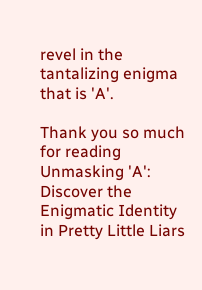revel in the tantalizing enigma that is 'A'.

Thank you so much for reading Unmasking 'A': Discover the Enigmatic Identity in Pretty Little Liars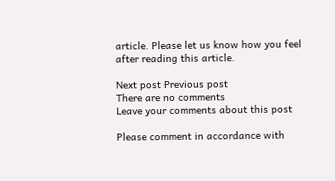article. Please let us know how you feel after reading this article.

Next post Previous post
There are no comments
Leave your comments about this post

Please comment in accordance with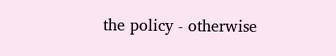the policy - otherwise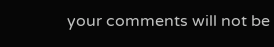your comments will not be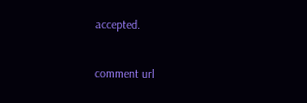accepted.

comment url